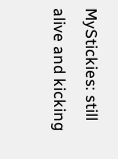MyStickies: still alive and kicking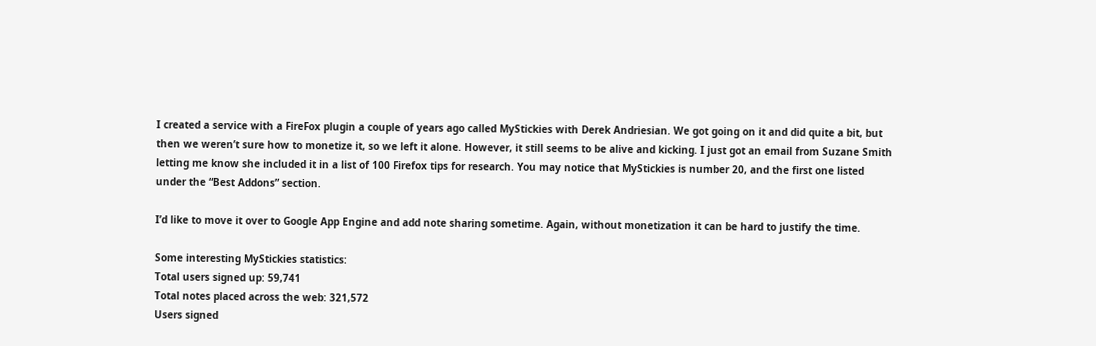I created a service with a FireFox plugin a couple of years ago called MyStickies with Derek Andriesian. We got going on it and did quite a bit, but then we weren’t sure how to monetize it, so we left it alone. However, it still seems to be alive and kicking. I just got an email from Suzane Smith letting me know she included it in a list of 100 Firefox tips for research. You may notice that MyStickies is number 20, and the first one listed under the “Best Addons” section.

I’d like to move it over to Google App Engine and add note sharing sometime. Again, without monetization it can be hard to justify the time.

Some interesting MyStickies statistics:
Total users signed up: 59,741
Total notes placed across the web: 321,572
Users signed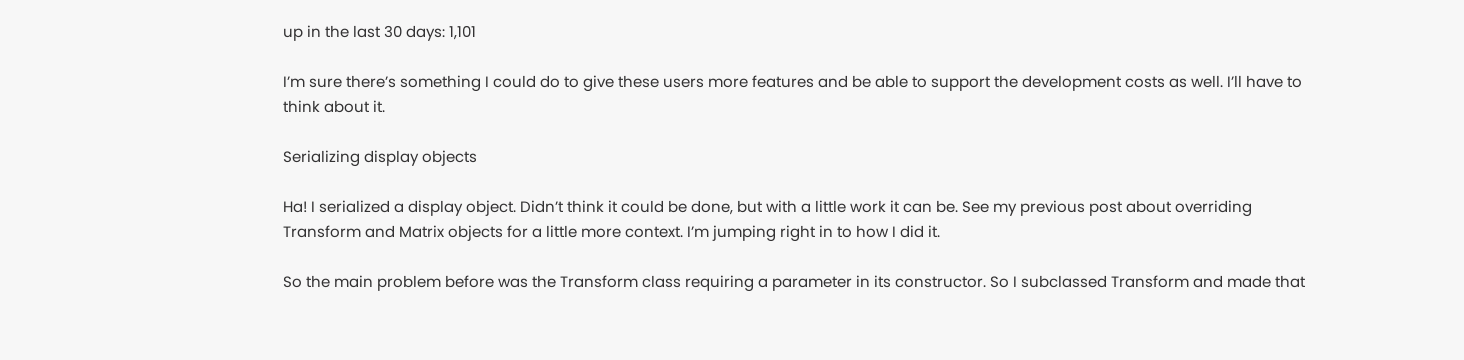up in the last 30 days: 1,101

I’m sure there’s something I could do to give these users more features and be able to support the development costs as well. I’ll have to think about it.

Serializing display objects

Ha! I serialized a display object. Didn’t think it could be done, but with a little work it can be. See my previous post about overriding Transform and Matrix objects for a little more context. I’m jumping right in to how I did it.

So the main problem before was the Transform class requiring a parameter in its constructor. So I subclassed Transform and made that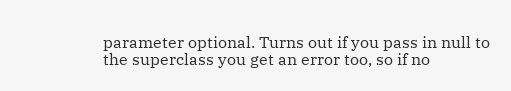parameter optional. Turns out if you pass in null to the superclass you get an error too, so if no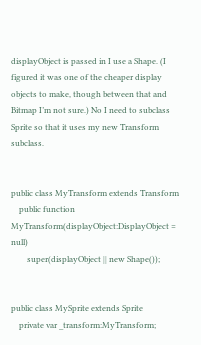displayObject is passed in I use a Shape. (I figured it was one of the cheaper display objects to make, though between that and Bitmap I’m not sure.) No I need to subclass Sprite so that it uses my new Transform subclass.


public class MyTransform extends Transform
    public function MyTransform(displayObject:DisplayObject = null)
        super(displayObject || new Shape());


public class MySprite extends Sprite
    private var _transform:MyTransform;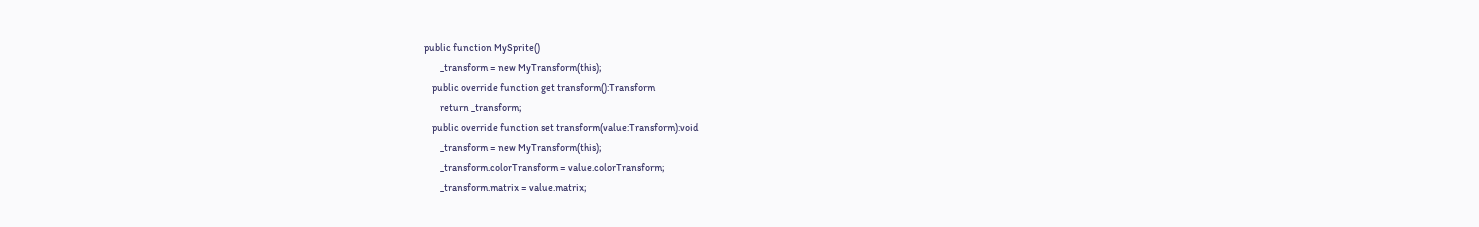public function MySprite()
        _transform = new MyTransform(this);
    public override function get transform():Transform
        return _transform;
    public override function set transform(value:Transform):void
        _transform = new MyTransform(this);
        _transform.colorTransform = value.colorTransform;
        _transform.matrix = value.matrix;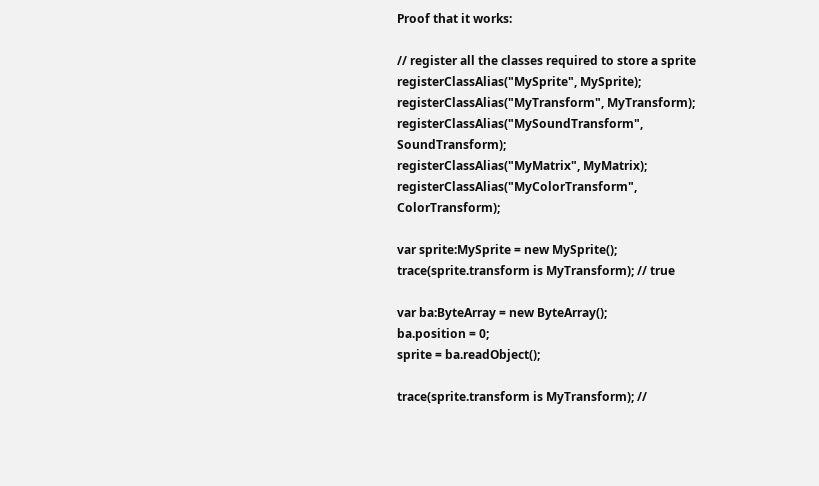Proof that it works:

// register all the classes required to store a sprite
registerClassAlias("MySprite", MySprite);
registerClassAlias("MyTransform", MyTransform);
registerClassAlias("MySoundTransform", SoundTransform);
registerClassAlias("MyMatrix", MyMatrix);
registerClassAlias("MyColorTransform", ColorTransform);

var sprite:MySprite = new MySprite();
trace(sprite.transform is MyTransform); // true

var ba:ByteArray = new ByteArray();
ba.position = 0;
sprite = ba.readObject();

trace(sprite.transform is MyTransform); //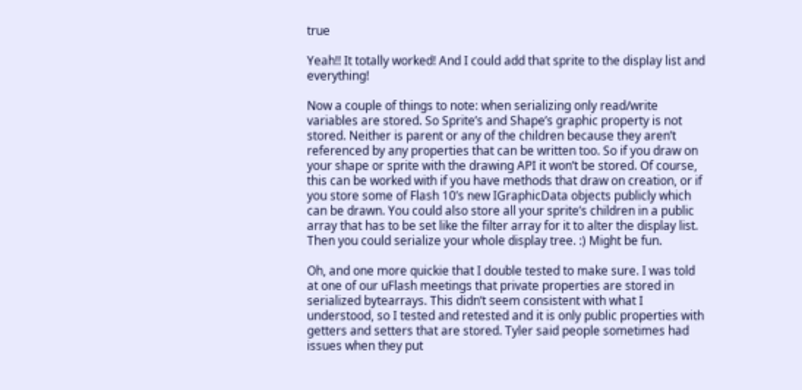true

Yeah!! It totally worked! And I could add that sprite to the display list and everything!

Now a couple of things to note: when serializing only read/write variables are stored. So Sprite’s and Shape’s graphic property is not stored. Neither is parent or any of the children because they aren’t referenced by any properties that can be written too. So if you draw on your shape or sprite with the drawing API it won’t be stored. Of course, this can be worked with if you have methods that draw on creation, or if you store some of Flash 10’s new IGraphicData objects publicly which can be drawn. You could also store all your sprite’s children in a public array that has to be set like the filter array for it to alter the display list. Then you could serialize your whole display tree. :) Might be fun.

Oh, and one more quickie that I double tested to make sure. I was told at one of our uFlash meetings that private properties are stored in serialized bytearrays. This didn’t seem consistent with what I understood, so I tested and retested and it is only public properties with getters and setters that are stored. Tyler said people sometimes had issues when they put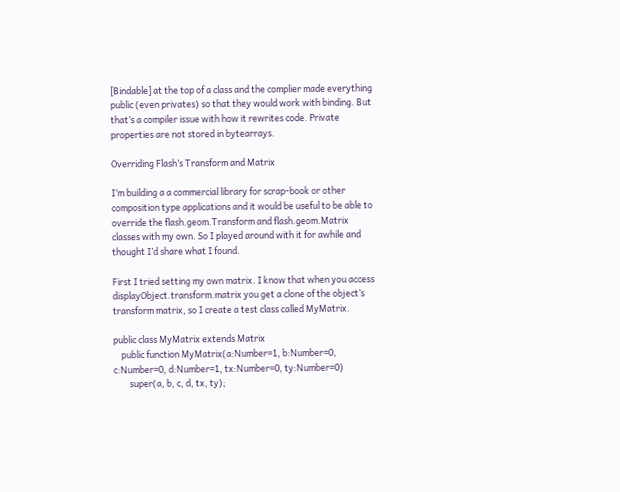[Bindable] at the top of a class and the complier made everything public (even privates) so that they would work with binding. But that’s a compiler issue with how it rewrites code. Private properties are not stored in bytearrays.

Overriding Flash’s Transform and Matrix

I’m building a a commercial library for scrap-book or other composition type applications and it would be useful to be able to override the flash.geom.Transform and flash.geom.Matrix classes with my own. So I played around with it for awhile and thought I’d share what I found.

First I tried setting my own matrix. I know that when you access displayObject.transform.matrix you get a clone of the object’s transform matrix, so I create a test class called MyMatrix.

public class MyMatrix extends Matrix
    public function MyMatrix(a:Number=1, b:Number=0, c:Number=0, d:Number=1, tx:Number=0, ty:Number=0)
        super(a, b, c, d, tx, ty);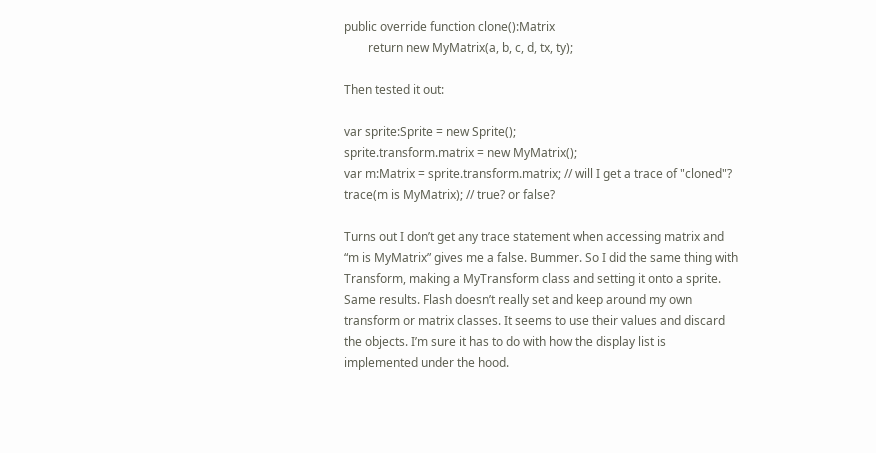public override function clone():Matrix
        return new MyMatrix(a, b, c, d, tx, ty);

Then tested it out:

var sprite:Sprite = new Sprite();
sprite.transform.matrix = new MyMatrix();
var m:Matrix = sprite.transform.matrix; // will I get a trace of "cloned"?
trace(m is MyMatrix); // true? or false?

Turns out I don’t get any trace statement when accessing matrix and “m is MyMatrix” gives me a false. Bummer. So I did the same thing with Transform, making a MyTransform class and setting it onto a sprite. Same results. Flash doesn’t really set and keep around my own transform or matrix classes. It seems to use their values and discard the objects. I’m sure it has to do with how the display list is implemented under the hood.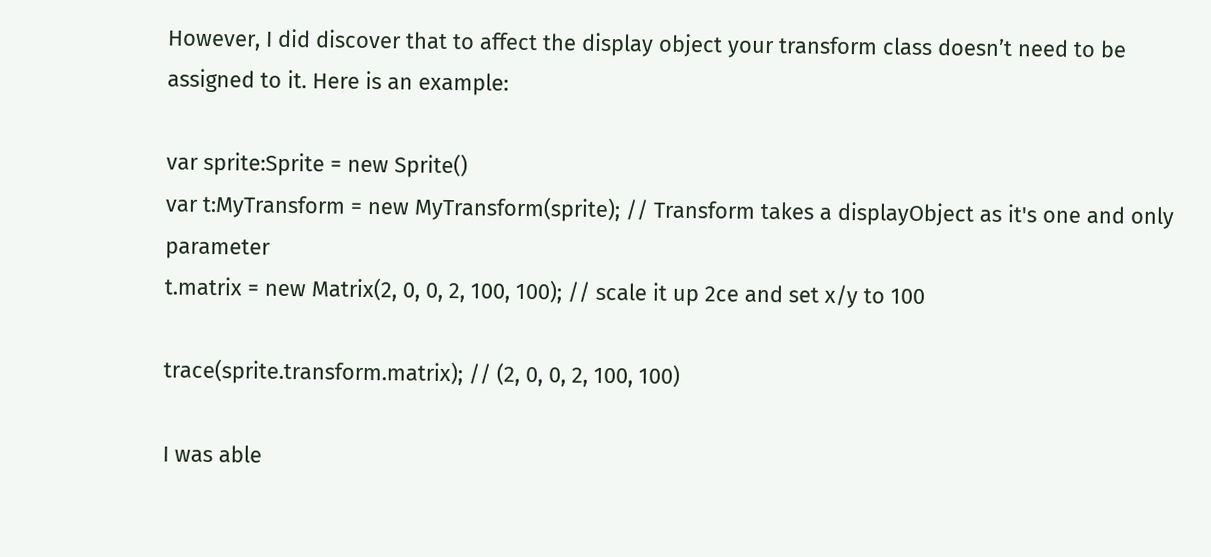However, I did discover that to affect the display object your transform class doesn’t need to be assigned to it. Here is an example:

var sprite:Sprite = new Sprite()
var t:MyTransform = new MyTransform(sprite); // Transform takes a displayObject as it's one and only parameter
t.matrix = new Matrix(2, 0, 0, 2, 100, 100); // scale it up 2ce and set x/y to 100

trace(sprite.transform.matrix); // (2, 0, 0, 2, 100, 100)

I was able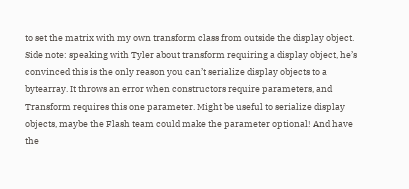to set the matrix with my own transform class from outside the display object. Side note: speaking with Tyler about transform requiring a display object, he’s convinced this is the only reason you can’t serialize display objects to a bytearray. It throws an error when constructors require parameters, and Transform requires this one parameter. Might be useful to serialize display objects, maybe the Flash team could make the parameter optional! And have the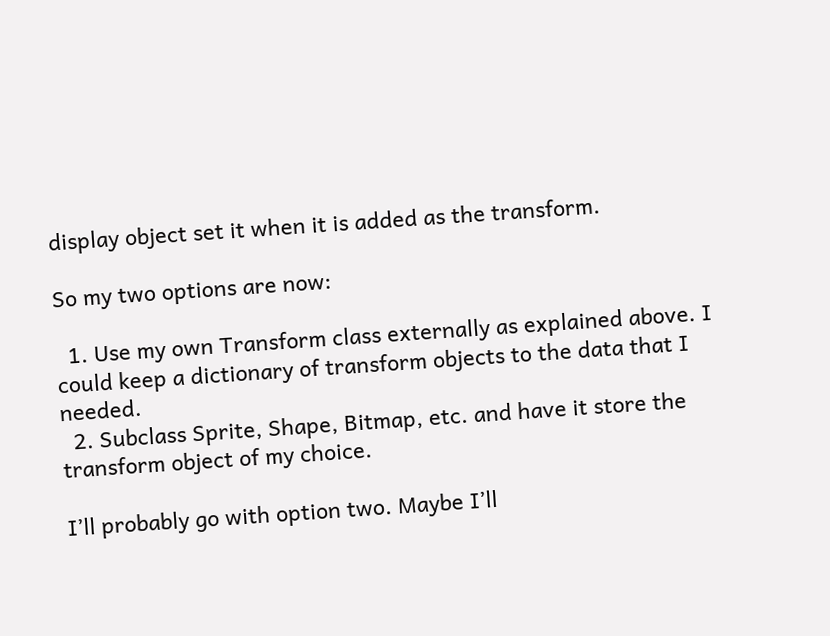display object set it when it is added as the transform.

So my two options are now:

  1. Use my own Transform class externally as explained above. I could keep a dictionary of transform objects to the data that I needed.
  2. Subclass Sprite, Shape, Bitmap, etc. and have it store the transform object of my choice.

I’ll probably go with option two. Maybe I’ll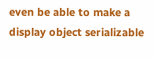even be able to make a display object serializable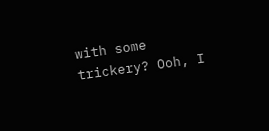with some trickery? Ooh, I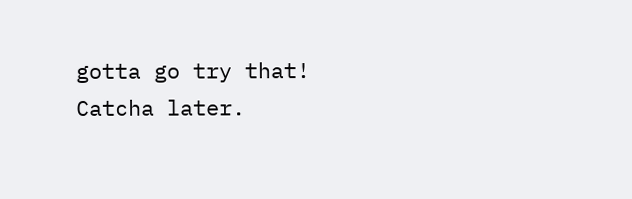gotta go try that! Catcha later.